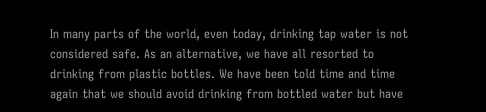In many parts of the world, even today, drinking tap water is not considered safe. As an alternative, we have all resorted to drinking from plastic bottles. We have been told time and time again that we should avoid drinking from bottled water but have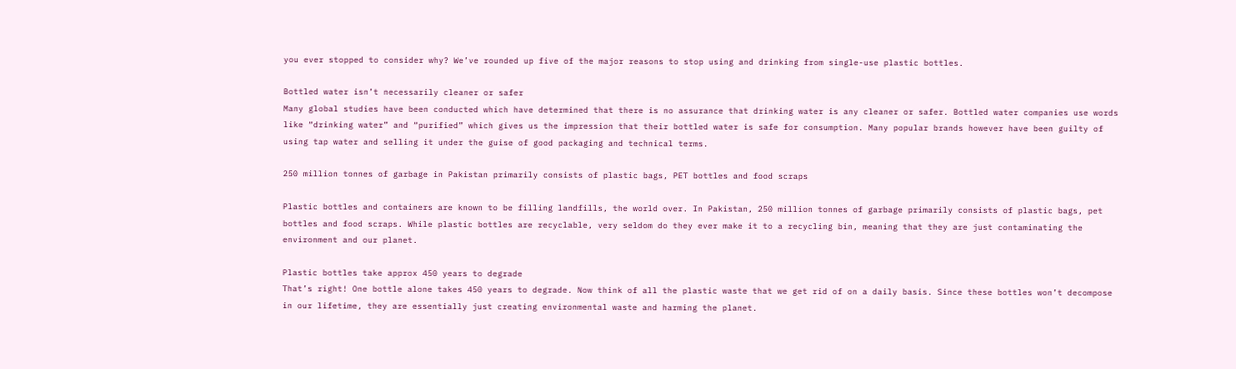you ever stopped to consider why? We’ve rounded up five of the major reasons to stop using and drinking from single-use plastic bottles.

Bottled water isn’t necessarily cleaner or safer
Many global studies have been conducted which have determined that there is no assurance that drinking water is any cleaner or safer. Bottled water companies use words like “drinking water” and “purified” which gives us the impression that their bottled water is safe for consumption. Many popular brands however have been guilty of using tap water and selling it under the guise of good packaging and technical terms.

250 million tonnes of garbage in Pakistan primarily consists of plastic bags, PET bottles and food scraps

Plastic bottles and containers are known to be filling landfills, the world over. In Pakistan, 250 million tonnes of garbage primarily consists of plastic bags, pet bottles and food scraps. While plastic bottles are recyclable, very seldom do they ever make it to a recycling bin, meaning that they are just contaminating the environment and our planet.

Plastic bottles take approx 450 years to degrade
That’s right! One bottle alone takes 450 years to degrade. Now think of all the plastic waste that we get rid of on a daily basis. Since these bottles won’t decompose in our lifetime, they are essentially just creating environmental waste and harming the planet.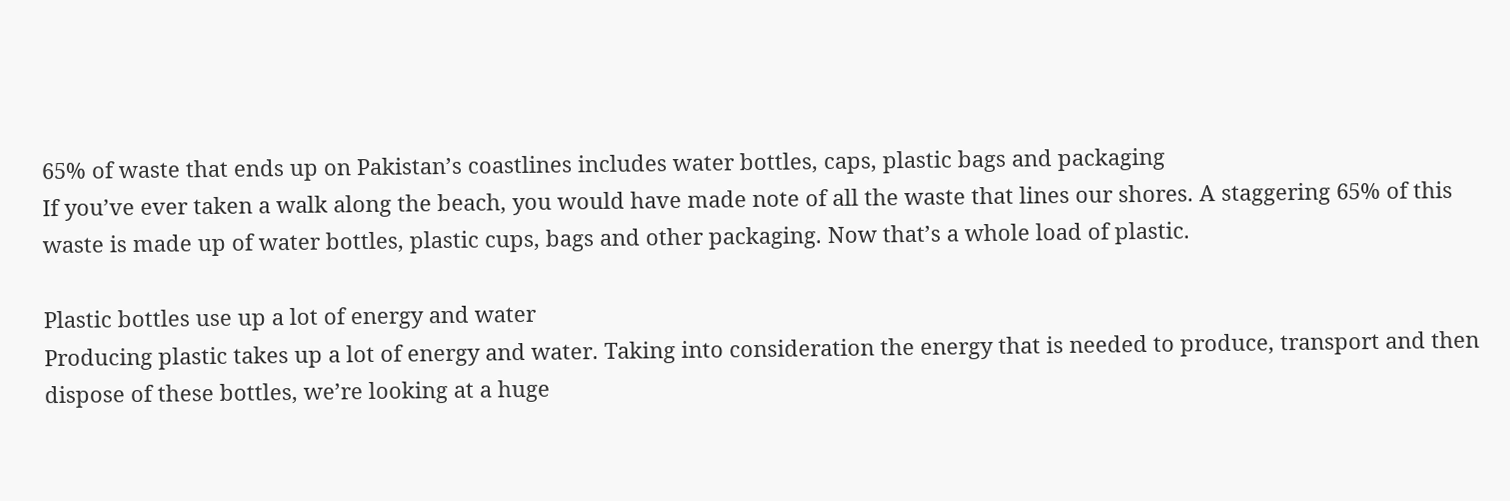65% of waste that ends up on Pakistan’s coastlines includes water bottles, caps, plastic bags and packaging
If you’ve ever taken a walk along the beach, you would have made note of all the waste that lines our shores. A staggering 65% of this waste is made up of water bottles, plastic cups, bags and other packaging. Now that’s a whole load of plastic.

Plastic bottles use up a lot of energy and water
Producing plastic takes up a lot of energy and water. Taking into consideration the energy that is needed to produce, transport and then dispose of these bottles, we’re looking at a huge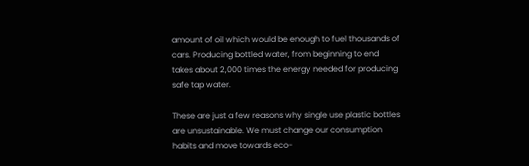amount of oil which would be enough to fuel thousands of cars. Producing bottled water, from beginning to end takes about 2,000 times the energy needed for producing safe tap water.

These are just a few reasons why single use plastic bottles are unsustainable. We must change our consumption habits and move towards eco-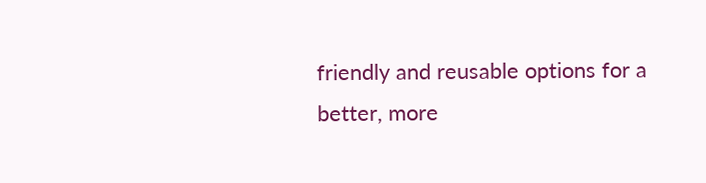friendly and reusable options for a better, more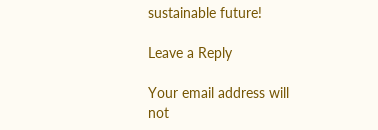sustainable future!

Leave a Reply

Your email address will not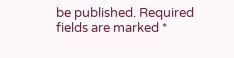be published. Required fields are marked *